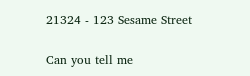21324 - 123 Sesame Street

Can you tell me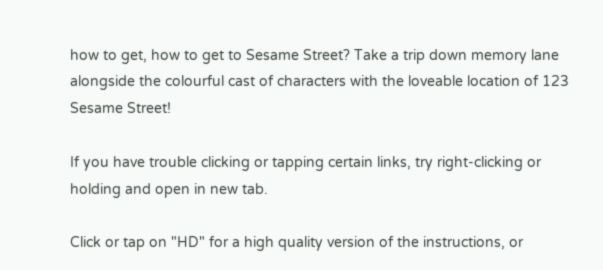how to get, how to get to Sesame Street? Take a trip down memory lane alongside the colourful cast of characters with the loveable location of 123 Sesame Street!

If you have trouble clicking or tapping certain links, try right-clicking or holding and open in new tab.

Click or tap on "HD" for a high quality version of the instructions, or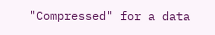"Compressed" for a data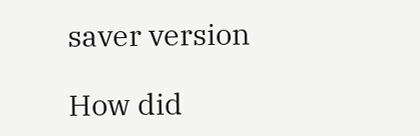saver version

How did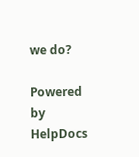we do?

Powered by HelpDocs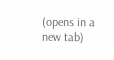(opens in a new tab)